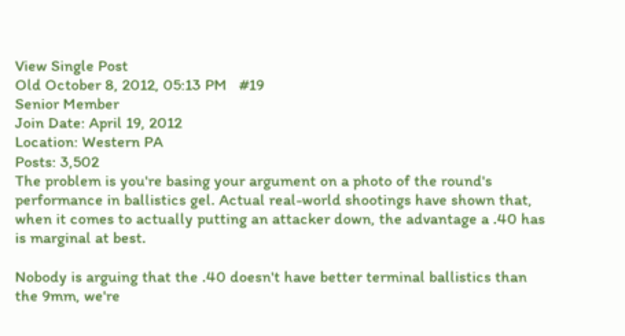View Single Post
Old October 8, 2012, 05:13 PM   #19
Senior Member
Join Date: April 19, 2012
Location: Western PA
Posts: 3,502
The problem is you're basing your argument on a photo of the round's performance in ballistics gel. Actual real-world shootings have shown that, when it comes to actually putting an attacker down, the advantage a .40 has is marginal at best.

Nobody is arguing that the .40 doesn't have better terminal ballistics than the 9mm, we're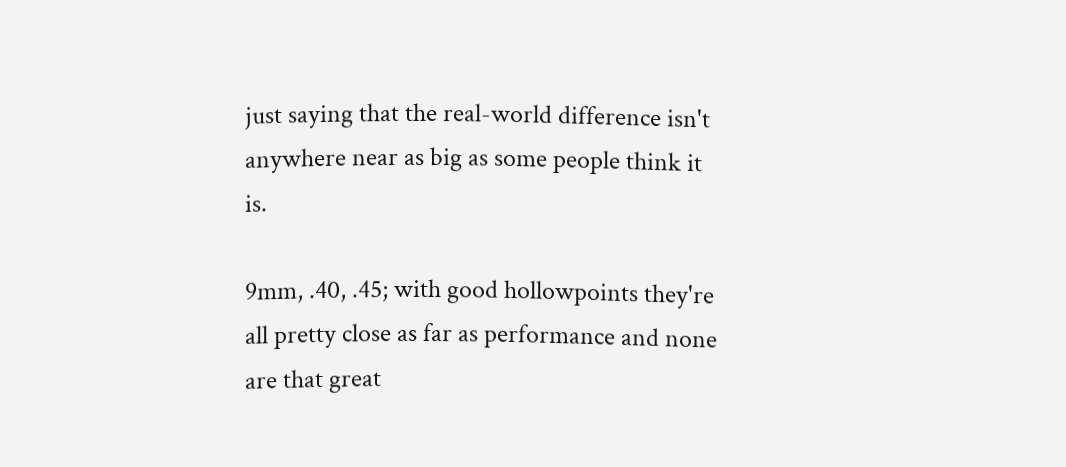just saying that the real-world difference isn't anywhere near as big as some people think it is.

9mm, .40, .45; with good hollowpoints they're all pretty close as far as performance and none are that great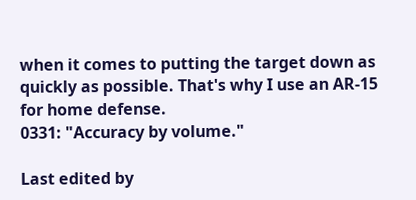when it comes to putting the target down as quickly as possible. That's why I use an AR-15 for home defense.
0331: "Accuracy by volume."

Last edited by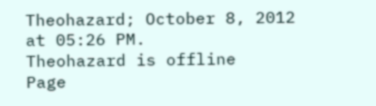Theohazard; October 8, 2012 at 05:26 PM.
Theohazard is offline
Page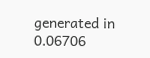generated in 0.06706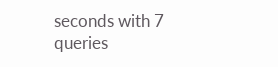seconds with 7 queries